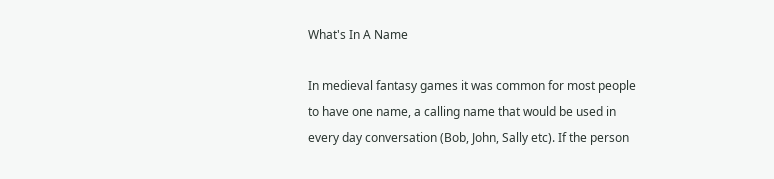What's In A Name

In medieval fantasy games it was common for most people to have one name, a calling name that would be used in every day conversation (Bob, John, Sally etc). If the person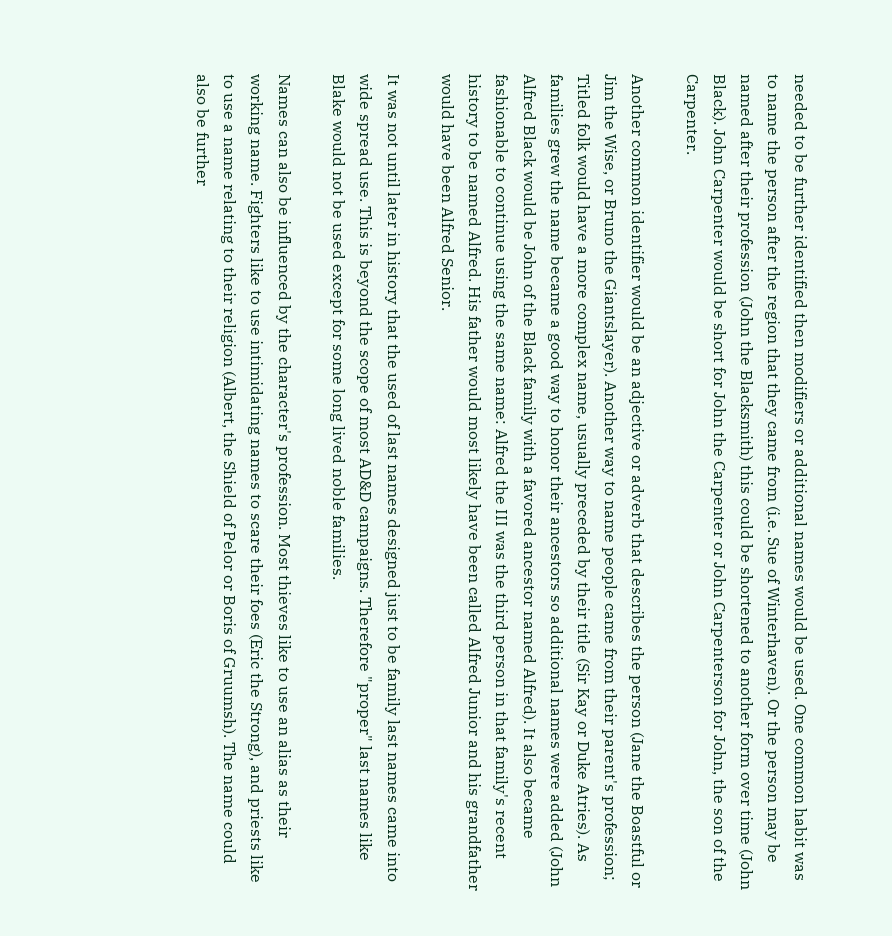needed to be further identified then modifiers or additional names would be used. One common habit was to name the person after the region that they came from (i.e. Sue of Winterhaven). Or the person may be named after their profession (John the Blacksmith) this could be shortened to another form over time (John Black). John Carpenter would be short for John the Carpenter or John Carpenterson for John, the son of the Carpenter.

Another common identifier would be an adjective or adverb that describes the person (Jane the Boastful or Jim the Wise, or Bruno the Giantslayer). Another way to name people came from their parent's profession; Titled folk would have a more complex name, usually preceded by their title (Sir Kay or Duke Atries). As families grew the name became a good way to honor their ancestors so additional names were added (John Alfred Black would be John of the Black family with a favored ancestor named Alfred). It also became fashionable to continue using the same name: Alfred the III was the third person in that family's recent history to be named Alfred. His father would most likely have been called Alfred Junior and his grandfather would have been Alfred Senior.

It was not until later in history that the used of last names designed just to be family last names came into wide spread use. This is beyond the scope of most AD&D campaigns. Therefore "proper" last names like Blake would not be used except for some long lived noble families.

Names can also be influenced by the character's profession. Most thieves like to use an alias as their working name. Fighters like to use intimidating names to scare their foes (Eric the Strong), and priests like to use a name relating to their religion (Albert, the Shield of Pelor or Boris of Gruumsh). The name could also be further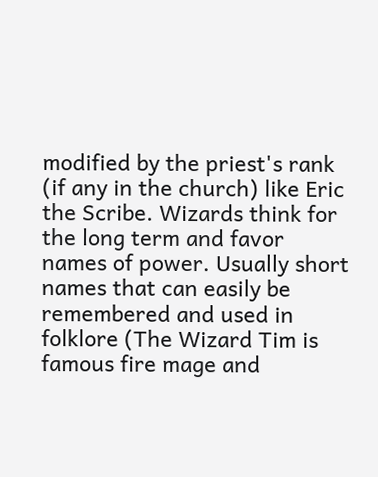modified by the priest's rank (if any in the church) like Eric the Scribe. Wizards think for the long term and favor names of power. Usually short names that can easily be remembered and used in folklore (The Wizard Tim is famous fire mage and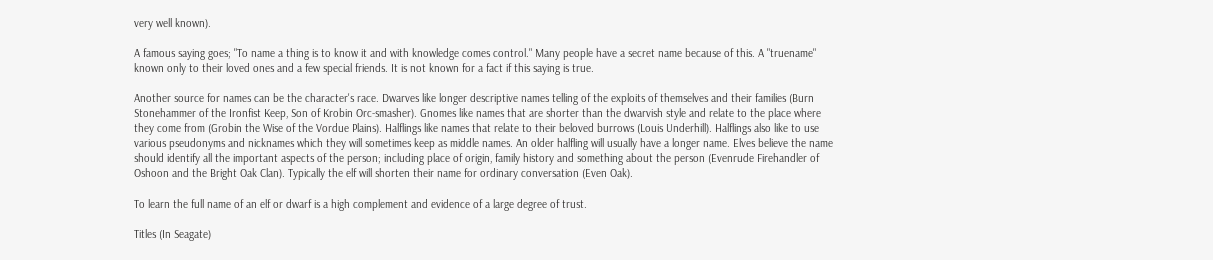very well known).

A famous saying goes; "To name a thing is to know it and with knowledge comes control." Many people have a secret name because of this. A "truename" known only to their loved ones and a few special friends. It is not known for a fact if this saying is true.

Another source for names can be the character's race. Dwarves like longer descriptive names telling of the exploits of themselves and their families (Burn Stonehammer of the Ironfist Keep, Son of Krobin Orc-smasher). Gnomes like names that are shorter than the dwarvish style and relate to the place where they come from (Grobin the Wise of the Vordue Plains). Halflings like names that relate to their beloved burrows (Louis Underhill). Halflings also like to use various pseudonyms and nicknames which they will sometimes keep as middle names. An older halfling will usually have a longer name. Elves believe the name should identify all the important aspects of the person; including place of origin, family history and something about the person (Evenrude Firehandler of Oshoon and the Bright Oak Clan). Typically the elf will shorten their name for ordinary conversation (Even Oak).

To learn the full name of an elf or dwarf is a high complement and evidence of a large degree of trust.

Titles (In Seagate)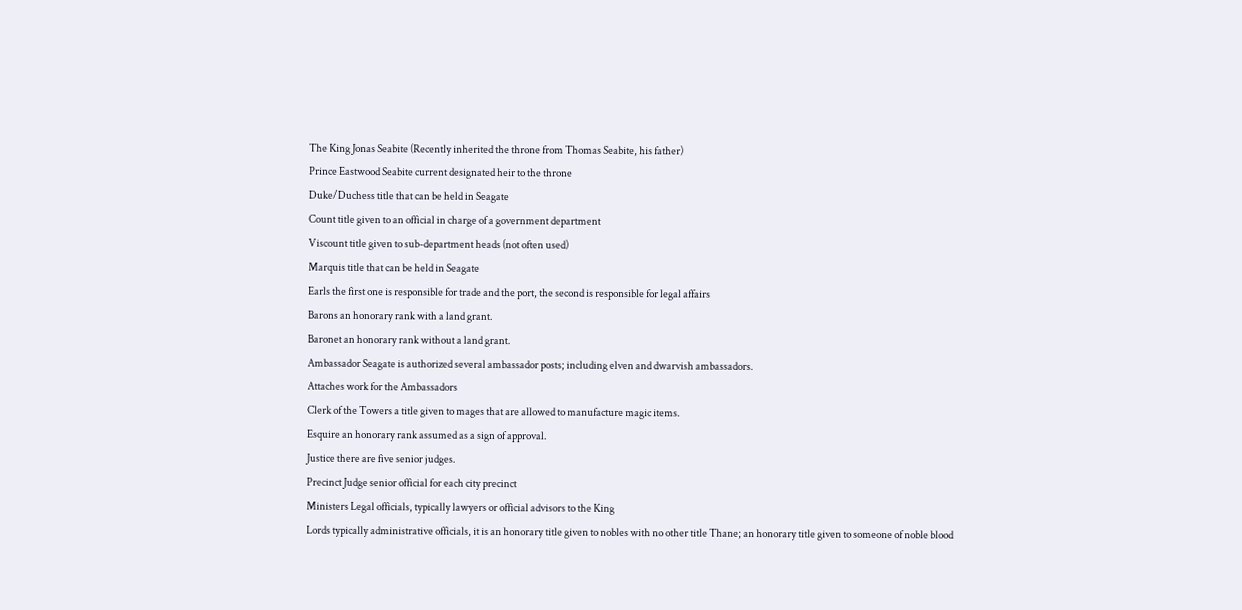The King Jonas Seabite (Recently inherited the throne from Thomas Seabite, his father)
Prince Eastwood Seabite current designated heir to the throne
Duke/Duchess title that can be held in Seagate
Count title given to an official in charge of a government department
Viscount title given to sub-department heads (not often used)
Marquis title that can be held in Seagate
Earls the first one is responsible for trade and the port, the second is responsible for legal affairs
Barons an honorary rank with a land grant.
Baronet an honorary rank without a land grant.
Ambassador Seagate is authorized several ambassador posts; including elven and dwarvish ambassadors.
Attaches work for the Ambassadors
Clerk of the Towers a title given to mages that are allowed to manufacture magic items.
Esquire an honorary rank assumed as a sign of approval.
Justice there are five senior judges.
Precinct Judge senior official for each city precinct
Ministers Legal officials, typically lawyers or official advisors to the King
Lords typically administrative officials, it is an honorary title given to nobles with no other title Thane; an honorary title given to someone of noble blood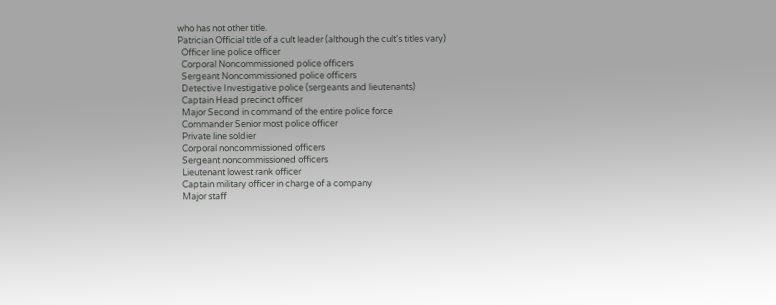who has not other title.
Patrician Official title of a cult leader (although the cult's titles vary)
  Officer line police officer
  Corporal Noncommissioned police officers
  Sergeant Noncommissioned police officers
  Detective Investigative police (sergeants and lieutenants)
  Captain Head precinct officer
  Major Second in command of the entire police force
  Commander Senior most police officer
  Private line soldier
  Corporal noncommissioned officers
  Sergeant noncommissioned officers
  Lieutenant lowest rank officer
  Captain military officer in charge of a company
  Major staff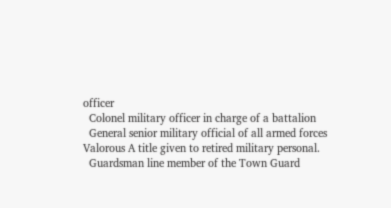officer
  Colonel military officer in charge of a battalion
  General senior military official of all armed forces
Valorous A title given to retired military personal.
  Guardsman line member of the Town Guard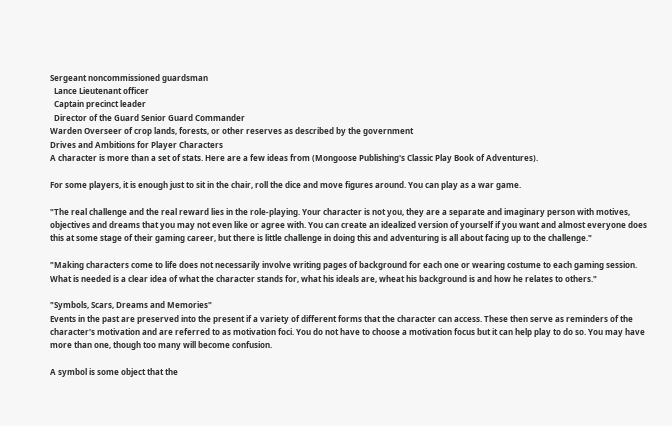Sergeant noncommissioned guardsman
  Lance Lieutenant officer
  Captain precinct leader
  Director of the Guard Senior Guard Commander
Warden Overseer of crop lands, forests, or other reserves as described by the government
Drives and Ambitions for Player Characters
A character is more than a set of stats. Here are a few ideas from (Mongoose Publishing's Classic Play Book of Adventures).

For some players, it is enough just to sit in the chair, roll the dice and move figures around. You can play as a war game.

"The real challenge and the real reward lies in the role-playing. Your character is not you, they are a separate and imaginary person with motives, objectives and dreams that you may not even like or agree with. You can create an idealized version of yourself if you want and almost everyone does this at some stage of their gaming career, but there is little challenge in doing this and adventuring is all about facing up to the challenge."

"Making characters come to life does not necessarily involve writing pages of background for each one or wearing costume to each gaming session. What is needed is a clear idea of what the character stands for, what his ideals are, wheat his background is and how he relates to others."

"Symbols, Scars, Dreams and Memories"
Events in the past are preserved into the present if a variety of different forms that the character can access. These then serve as reminders of the character's motivation and are referred to as motivation foci. You do not have to choose a motivation focus but it can help play to do so. You may have more than one, though too many will become confusion.

A symbol is some object that the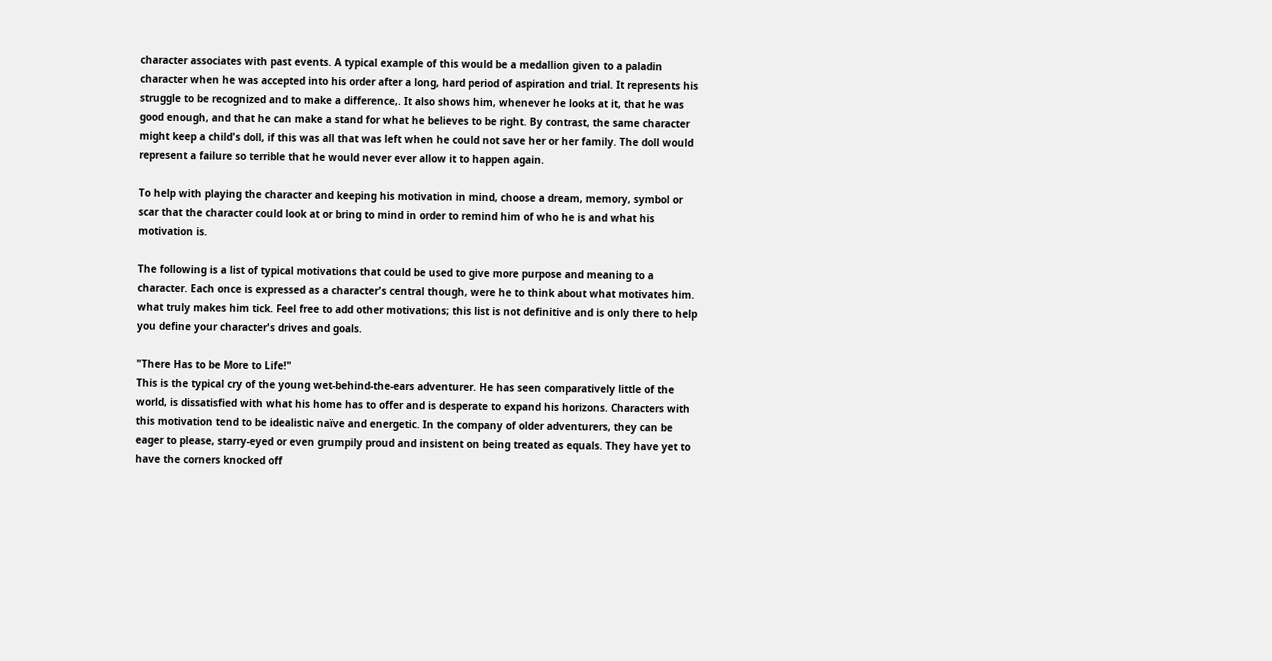character associates with past events. A typical example of this would be a medallion given to a paladin character when he was accepted into his order after a long, hard period of aspiration and trial. It represents his struggle to be recognized and to make a difference,. It also shows him, whenever he looks at it, that he was good enough, and that he can make a stand for what he believes to be right. By contrast, the same character might keep a child's doll, if this was all that was left when he could not save her or her family. The doll would represent a failure so terrible that he would never ever allow it to happen again.

To help with playing the character and keeping his motivation in mind, choose a dream, memory, symbol or scar that the character could look at or bring to mind in order to remind him of who he is and what his motivation is.

The following is a list of typical motivations that could be used to give more purpose and meaning to a character. Each once is expressed as a character's central though, were he to think about what motivates him. what truly makes him tick. Feel free to add other motivations; this list is not definitive and is only there to help you define your character's drives and goals.

"There Has to be More to Life!"
This is the typical cry of the young wet-behind-the-ears adventurer. He has seen comparatively little of the world, is dissatisfied with what his home has to offer and is desperate to expand his horizons. Characters with this motivation tend to be idealistic naïve and energetic. In the company of older adventurers, they can be eager to please, starry-eyed or even grumpily proud and insistent on being treated as equals. They have yet to have the corners knocked off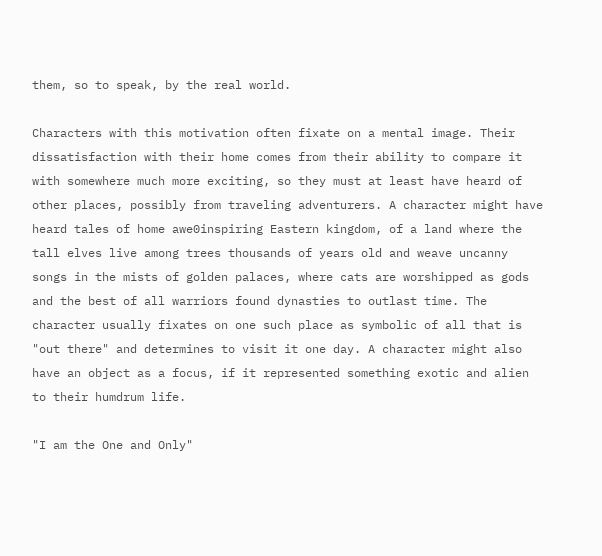them, so to speak, by the real world.

Characters with this motivation often fixate on a mental image. Their dissatisfaction with their home comes from their ability to compare it with somewhere much more exciting, so they must at least have heard of other places, possibly from traveling adventurers. A character might have heard tales of home awe0inspiring Eastern kingdom, of a land where the tall elves live among trees thousands of years old and weave uncanny songs in the mists of golden palaces, where cats are worshipped as gods and the best of all warriors found dynasties to outlast time. The character usually fixates on one such place as symbolic of all that is "out there" and determines to visit it one day. A character might also have an object as a focus, if it represented something exotic and alien to their humdrum life.

"I am the One and Only"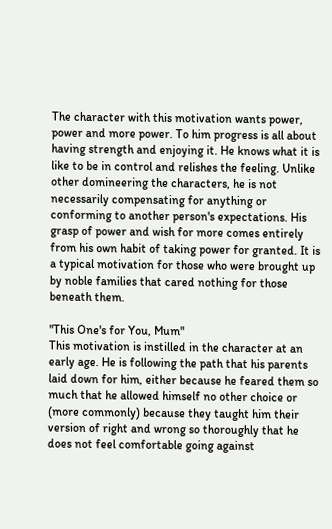The character with this motivation wants power, power and more power. To him progress is all about having strength and enjoying it. He knows what it is like to be in control and relishes the feeling. Unlike other domineering the characters, he is not necessarily compensating for anything or conforming to another person's expectations. His grasp of power and wish for more comes entirely from his own habit of taking power for granted. It is a typical motivation for those who were brought up by noble families that cared nothing for those beneath them.

"This One's for You, Mum"
This motivation is instilled in the character at an early age. He is following the path that his parents laid down for him, either because he feared them so much that he allowed himself no other choice or (more commonly) because they taught him their version of right and wrong so thoroughly that he does not feel comfortable going against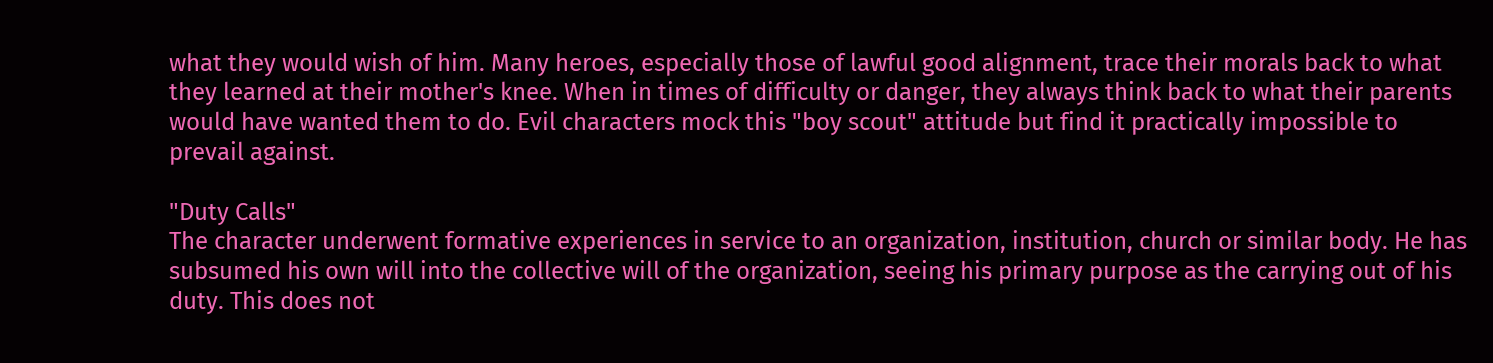what they would wish of him. Many heroes, especially those of lawful good alignment, trace their morals back to what they learned at their mother's knee. When in times of difficulty or danger, they always think back to what their parents would have wanted them to do. Evil characters mock this "boy scout" attitude but find it practically impossible to prevail against.

"Duty Calls"
The character underwent formative experiences in service to an organization, institution, church or similar body. He has subsumed his own will into the collective will of the organization, seeing his primary purpose as the carrying out of his duty. This does not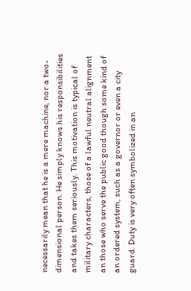necessarily mean that he is a mere machine, nor a two-dimensional person. He simply knows his responsibilities and takes them seriously. This motivation is typical of military characters, those of a lawful neutral alignment an those who serve the public good though some kind of an ordered system, such as a governor or even a city guard. Duty is very often symbolized in an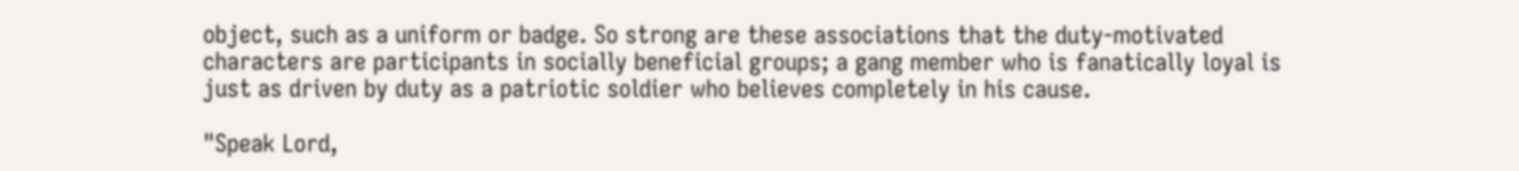object, such as a uniform or badge. So strong are these associations that the duty-motivated characters are participants in socially beneficial groups; a gang member who is fanatically loyal is just as driven by duty as a patriotic soldier who believes completely in his cause.

"Speak Lord,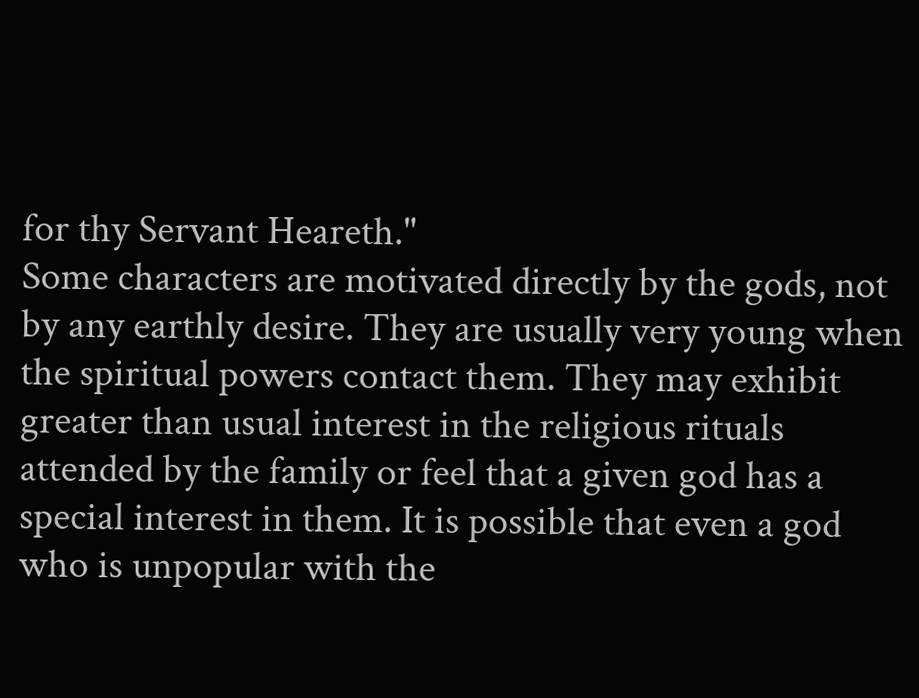for thy Servant Heareth."
Some characters are motivated directly by the gods, not by any earthly desire. They are usually very young when the spiritual powers contact them. They may exhibit greater than usual interest in the religious rituals attended by the family or feel that a given god has a special interest in them. It is possible that even a god who is unpopular with the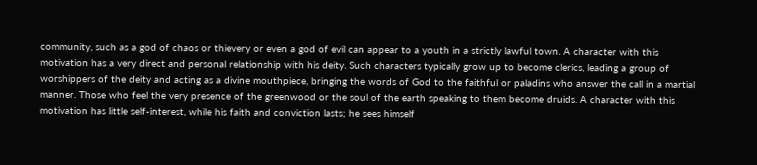community, such as a god of chaos or thievery or even a god of evil can appear to a youth in a strictly lawful town. A character with this motivation has a very direct and personal relationship with his deity. Such characters typically grow up to become clerics, leading a group of worshippers of the deity and acting as a divine mouthpiece, bringing the words of God to the faithful or paladins who answer the call in a martial manner. Those who feel the very presence of the greenwood or the soul of the earth speaking to them become druids. A character with this motivation has little self-interest, while his faith and conviction lasts; he sees himself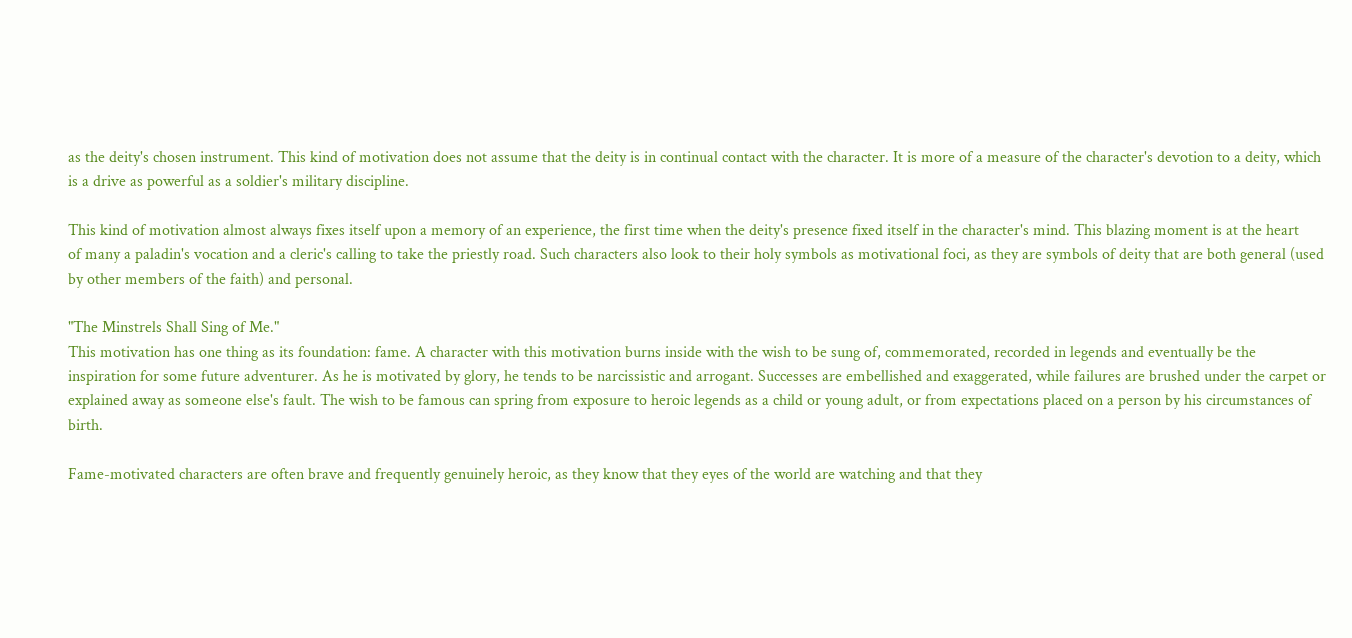as the deity's chosen instrument. This kind of motivation does not assume that the deity is in continual contact with the character. It is more of a measure of the character's devotion to a deity, which is a drive as powerful as a soldier's military discipline.

This kind of motivation almost always fixes itself upon a memory of an experience, the first time when the deity's presence fixed itself in the character's mind. This blazing moment is at the heart
of many a paladin's vocation and a cleric's calling to take the priestly road. Such characters also look to their holy symbols as motivational foci, as they are symbols of deity that are both general (used by other members of the faith) and personal.

"The Minstrels Shall Sing of Me."
This motivation has one thing as its foundation: fame. A character with this motivation burns inside with the wish to be sung of, commemorated, recorded in legends and eventually be the inspiration for some future adventurer. As he is motivated by glory, he tends to be narcissistic and arrogant. Successes are embellished and exaggerated, while failures are brushed under the carpet or explained away as someone else's fault. The wish to be famous can spring from exposure to heroic legends as a child or young adult, or from expectations placed on a person by his circumstances of birth.

Fame-motivated characters are often brave and frequently genuinely heroic, as they know that they eyes of the world are watching and that they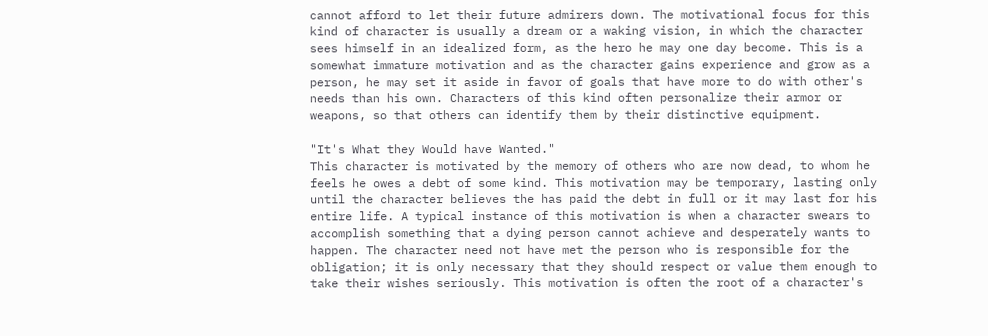cannot afford to let their future admirers down. The motivational focus for this kind of character is usually a dream or a waking vision, in which the character sees himself in an idealized form, as the hero he may one day become. This is a somewhat immature motivation and as the character gains experience and grow as a person, he may set it aside in favor of goals that have more to do with other's needs than his own. Characters of this kind often personalize their armor or weapons, so that others can identify them by their distinctive equipment.

"It's What they Would have Wanted."
This character is motivated by the memory of others who are now dead, to whom he feels he owes a debt of some kind. This motivation may be temporary, lasting only until the character believes the has paid the debt in full or it may last for his entire life. A typical instance of this motivation is when a character swears to accomplish something that a dying person cannot achieve and desperately wants to happen. The character need not have met the person who is responsible for the obligation; it is only necessary that they should respect or value them enough to take their wishes seriously. This motivation is often the root of a character's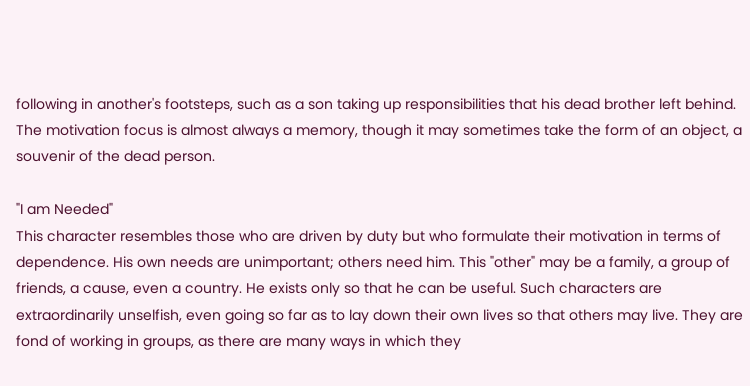following in another's footsteps, such as a son taking up responsibilities that his dead brother left behind. The motivation focus is almost always a memory, though it may sometimes take the form of an object, a souvenir of the dead person.

"I am Needed"
This character resembles those who are driven by duty but who formulate their motivation in terms of dependence. His own needs are unimportant; others need him. This "other" may be a family, a group of friends, a cause, even a country. He exists only so that he can be useful. Such characters are extraordinarily unselfish, even going so far as to lay down their own lives so that others may live. They are fond of working in groups, as there are many ways in which they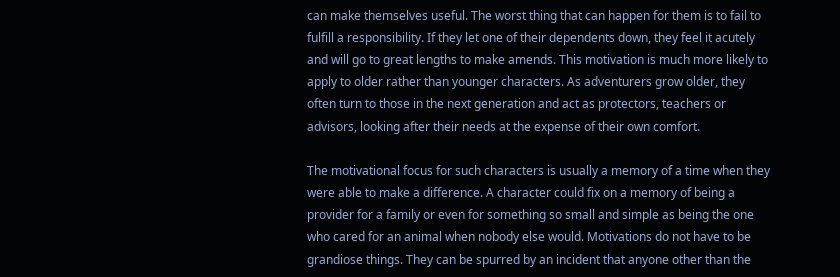can make themselves useful. The worst thing that can happen for them is to fail to fulfill a responsibility. If they let one of their dependents down, they feel it acutely and will go to great lengths to make amends. This motivation is much more likely to apply to older rather than younger characters. As adventurers grow older, they often turn to those in the next generation and act as protectors, teachers or advisors, looking after their needs at the expense of their own comfort.

The motivational focus for such characters is usually a memory of a time when they were able to make a difference. A character could fix on a memory of being a provider for a family or even for something so small and simple as being the one who cared for an animal when nobody else would. Motivations do not have to be grandiose things. They can be spurred by an incident that anyone other than the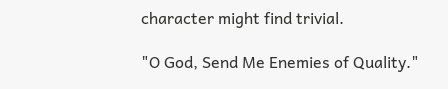character might find trivial.

"O God, Send Me Enemies of Quality."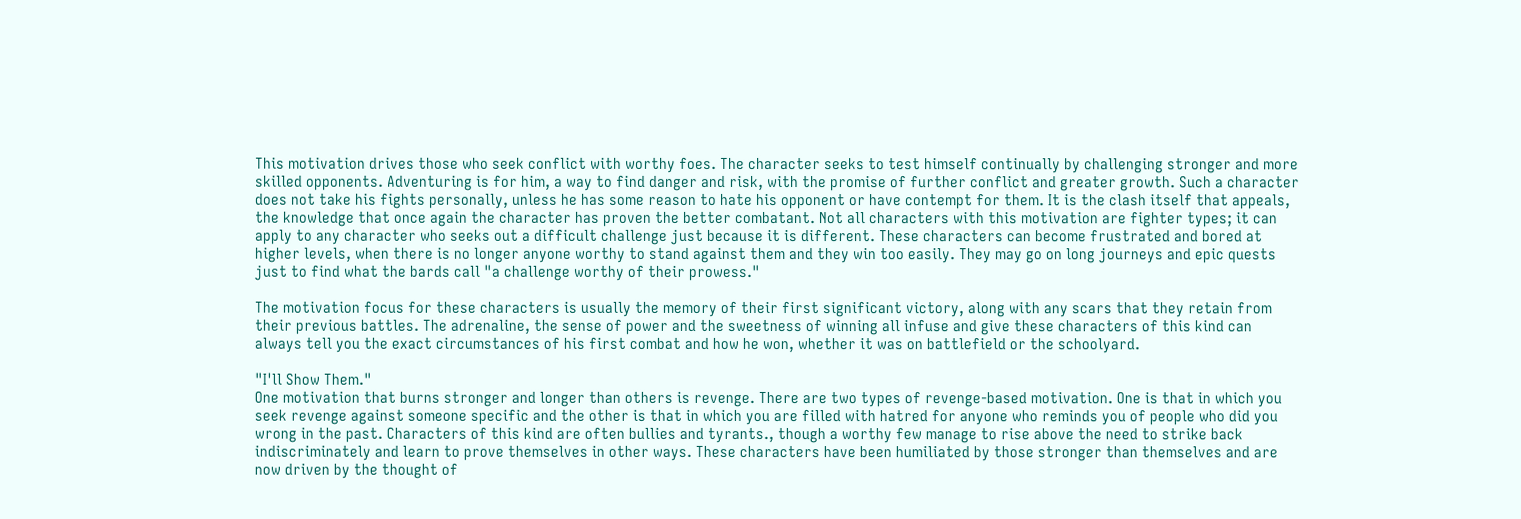This motivation drives those who seek conflict with worthy foes. The character seeks to test himself continually by challenging stronger and more skilled opponents. Adventuring is for him, a way to find danger and risk, with the promise of further conflict and greater growth. Such a character does not take his fights personally, unless he has some reason to hate his opponent or have contempt for them. It is the clash itself that appeals, the knowledge that once again the character has proven the better combatant. Not all characters with this motivation are fighter types; it can apply to any character who seeks out a difficult challenge just because it is different. These characters can become frustrated and bored at higher levels, when there is no longer anyone worthy to stand against them and they win too easily. They may go on long journeys and epic quests just to find what the bards call "a challenge worthy of their prowess."

The motivation focus for these characters is usually the memory of their first significant victory, along with any scars that they retain from their previous battles. The adrenaline, the sense of power and the sweetness of winning all infuse and give these characters of this kind can always tell you the exact circumstances of his first combat and how he won, whether it was on battlefield or the schoolyard.

"I'll Show Them."
One motivation that burns stronger and longer than others is revenge. There are two types of revenge-based motivation. One is that in which you seek revenge against someone specific and the other is that in which you are filled with hatred for anyone who reminds you of people who did you wrong in the past. Characters of this kind are often bullies and tyrants., though a worthy few manage to rise above the need to strike back indiscriminately and learn to prove themselves in other ways. These characters have been humiliated by those stronger than themselves and are now driven by the thought of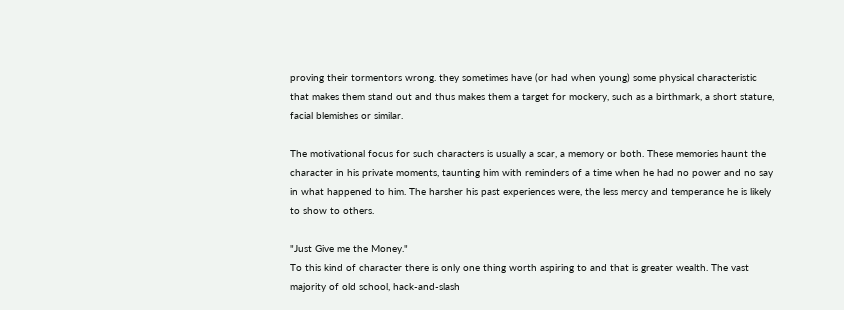proving their tormentors wrong. they sometimes have (or had when young) some physical characteristic that makes them stand out and thus makes them a target for mockery, such as a birthmark, a short stature, facial blemishes or similar.

The motivational focus for such characters is usually a scar, a memory or both. These memories haunt the character in his private moments, taunting him with reminders of a time when he had no power and no say in what happened to him. The harsher his past experiences were, the less mercy and temperance he is likely to show to others.

"Just Give me the Money."
To this kind of character there is only one thing worth aspiring to and that is greater wealth. The vast majority of old school, hack-and-slash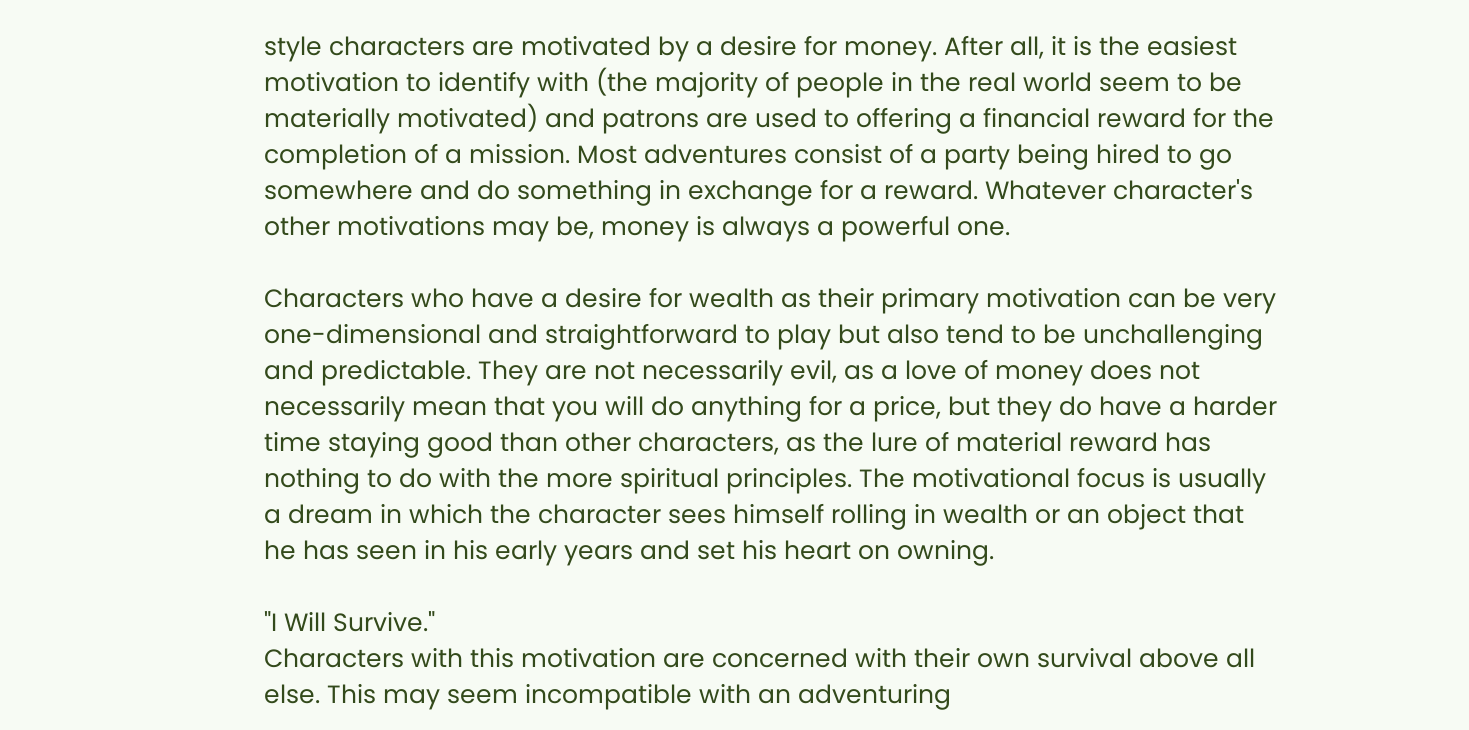style characters are motivated by a desire for money. After all, it is the easiest motivation to identify with (the majority of people in the real world seem to be materially motivated) and patrons are used to offering a financial reward for the completion of a mission. Most adventures consist of a party being hired to go somewhere and do something in exchange for a reward. Whatever character's other motivations may be, money is always a powerful one.

Characters who have a desire for wealth as their primary motivation can be very one-dimensional and straightforward to play but also tend to be unchallenging and predictable. They are not necessarily evil, as a love of money does not necessarily mean that you will do anything for a price, but they do have a harder time staying good than other characters, as the lure of material reward has nothing to do with the more spiritual principles. The motivational focus is usually a dream in which the character sees himself rolling in wealth or an object that he has seen in his early years and set his heart on owning.

"I Will Survive."
Characters with this motivation are concerned with their own survival above all else. This may seem incompatible with an adventuring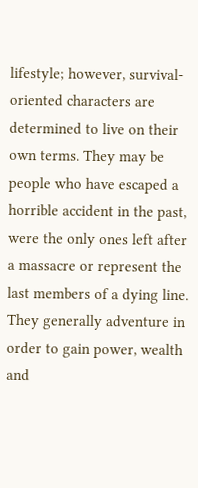lifestyle; however, survival-oriented characters are determined to live on their own terms. They may be people who have escaped a horrible accident in the past, were the only ones left after a massacre or represent the last members of a dying line. They generally adventure in order to gain power, wealth and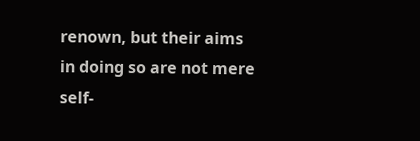renown, but their aims in doing so are not mere self-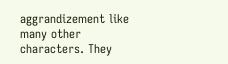aggrandizement like many other characters. They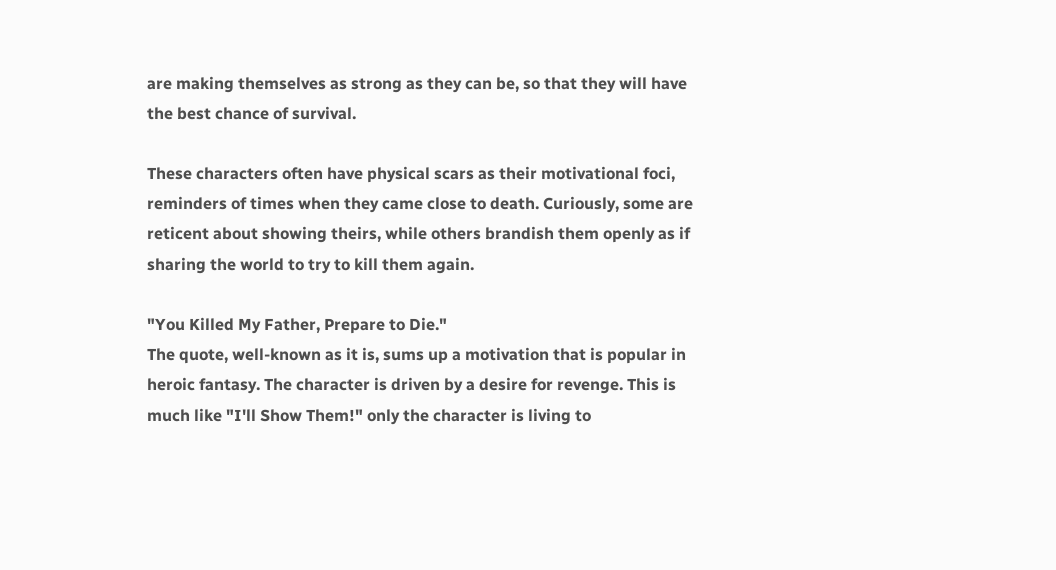are making themselves as strong as they can be, so that they will have the best chance of survival.

These characters often have physical scars as their motivational foci, reminders of times when they came close to death. Curiously, some are reticent about showing theirs, while others brandish them openly as if sharing the world to try to kill them again.

"You Killed My Father, Prepare to Die."
The quote, well-known as it is, sums up a motivation that is popular in heroic fantasy. The character is driven by a desire for revenge. This is much like "I'll Show Them!" only the character is living to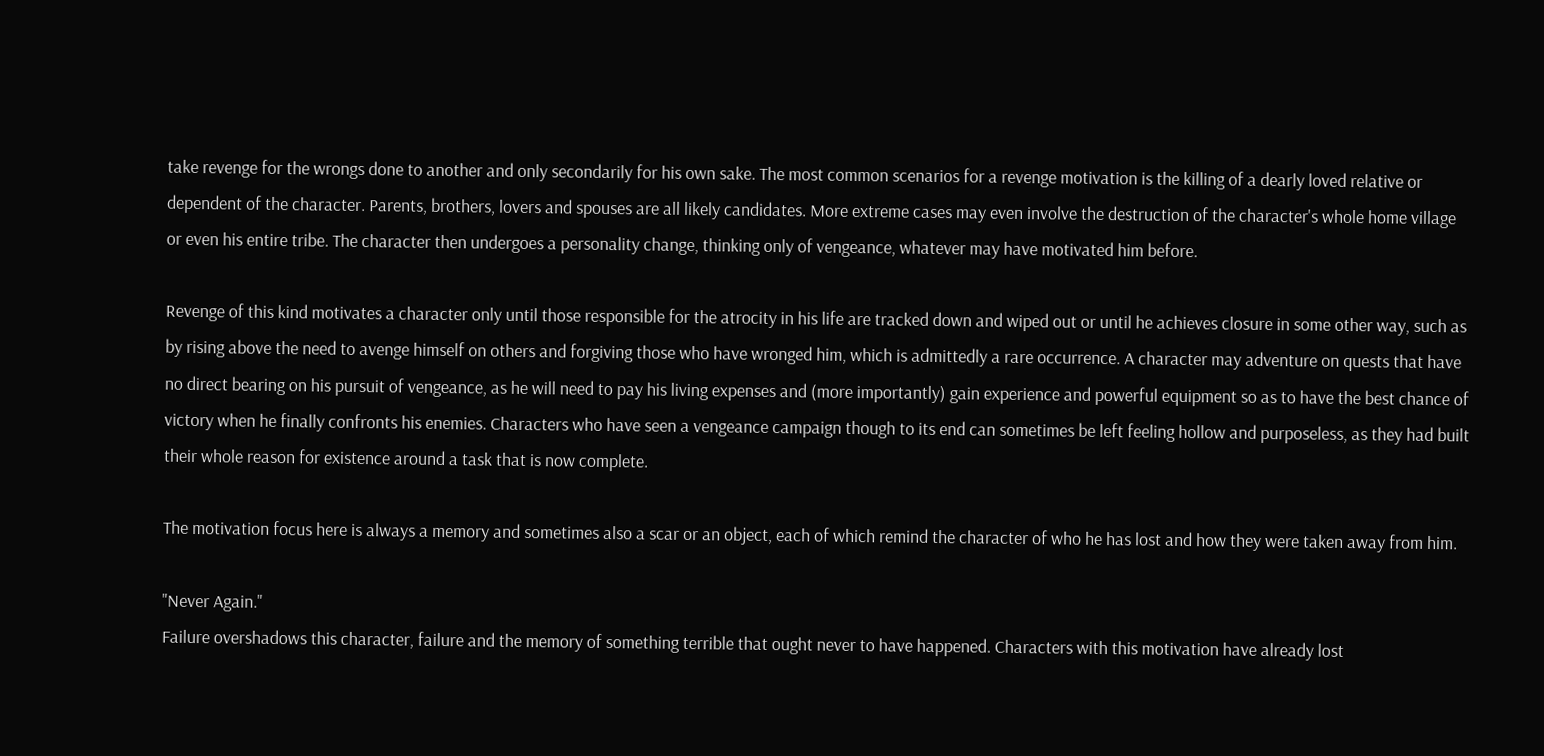take revenge for the wrongs done to another and only secondarily for his own sake. The most common scenarios for a revenge motivation is the killing of a dearly loved relative or dependent of the character. Parents, brothers, lovers and spouses are all likely candidates. More extreme cases may even involve the destruction of the character's whole home village or even his entire tribe. The character then undergoes a personality change, thinking only of vengeance, whatever may have motivated him before.

Revenge of this kind motivates a character only until those responsible for the atrocity in his life are tracked down and wiped out or until he achieves closure in some other way, such as by rising above the need to avenge himself on others and forgiving those who have wronged him, which is admittedly a rare occurrence. A character may adventure on quests that have no direct bearing on his pursuit of vengeance, as he will need to pay his living expenses and (more importantly) gain experience and powerful equipment so as to have the best chance of victory when he finally confronts his enemies. Characters who have seen a vengeance campaign though to its end can sometimes be left feeling hollow and purposeless, as they had built their whole reason for existence around a task that is now complete.

The motivation focus here is always a memory and sometimes also a scar or an object, each of which remind the character of who he has lost and how they were taken away from him.

"Never Again."
Failure overshadows this character, failure and the memory of something terrible that ought never to have happened. Characters with this motivation have already lost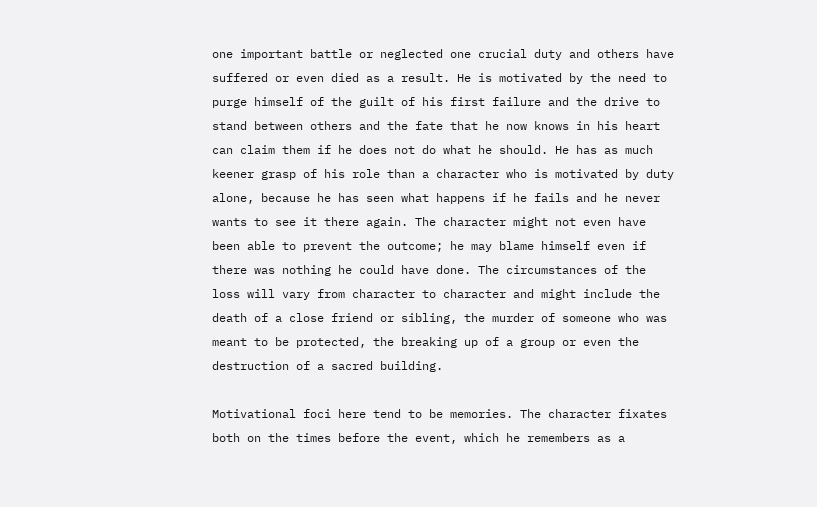one important battle or neglected one crucial duty and others have suffered or even died as a result. He is motivated by the need to purge himself of the guilt of his first failure and the drive to stand between others and the fate that he now knows in his heart can claim them if he does not do what he should. He has as much keener grasp of his role than a character who is motivated by duty alone, because he has seen what happens if he fails and he never wants to see it there again. The character might not even have been able to prevent the outcome; he may blame himself even if there was nothing he could have done. The circumstances of the loss will vary from character to character and might include the death of a close friend or sibling, the murder of someone who was meant to be protected, the breaking up of a group or even the destruction of a sacred building.

Motivational foci here tend to be memories. The character fixates both on the times before the event, which he remembers as a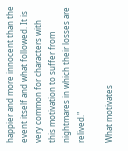happier and more innocent than the event itself and what followed. It is very common for characters with this motivation to suffer from nightmares in which their losses are relived."

What motivates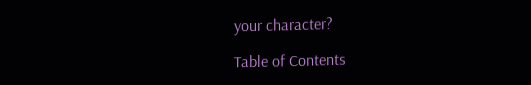your character?

Table of Contents